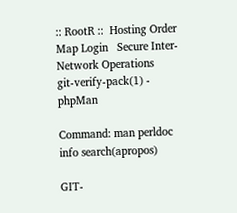:: RootR ::  Hosting Order Map Login   Secure Inter-Network Operations
git-verify-pack(1) - phpMan

Command: man perldoc info search(apropos)

GIT-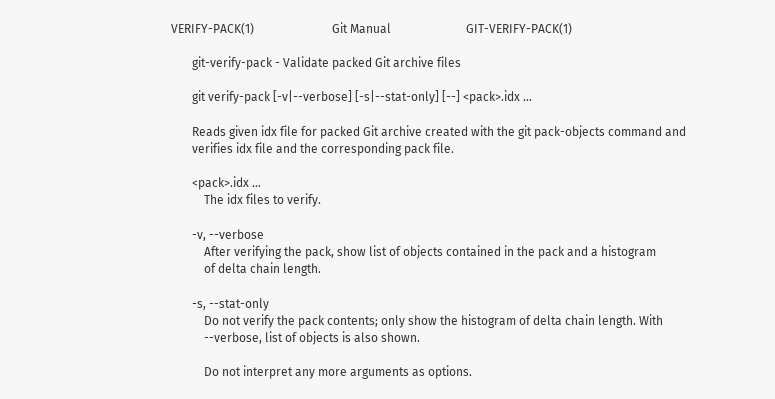VERIFY-PACK(1)                          Git Manual                         GIT-VERIFY-PACK(1)

       git-verify-pack - Validate packed Git archive files

       git verify-pack [-v|--verbose] [-s|--stat-only] [--] <pack>.idx ...

       Reads given idx file for packed Git archive created with the git pack-objects command and
       verifies idx file and the corresponding pack file.

       <pack>.idx ...
           The idx files to verify.

       -v, --verbose
           After verifying the pack, show list of objects contained in the pack and a histogram
           of delta chain length.

       -s, --stat-only
           Do not verify the pack contents; only show the histogram of delta chain length. With
           --verbose, list of objects is also shown.

           Do not interpret any more arguments as options.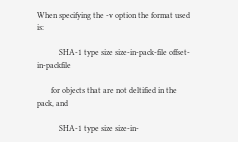When specifying the -v option the format used is:

           SHA-1 type size size-in-pack-file offset-in-packfile

       for objects that are not deltified in the pack, and

           SHA-1 type size size-in-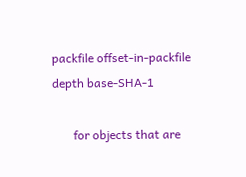packfile offset-in-packfile depth base-SHA-1

       for objects that are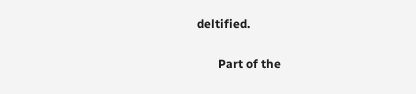deltified.

       Part of the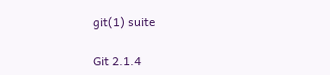git(1) suite

Git 2.1.4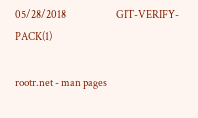05/28/2018                         GIT-VERIFY-PACK(1)

rootr.net - man pages